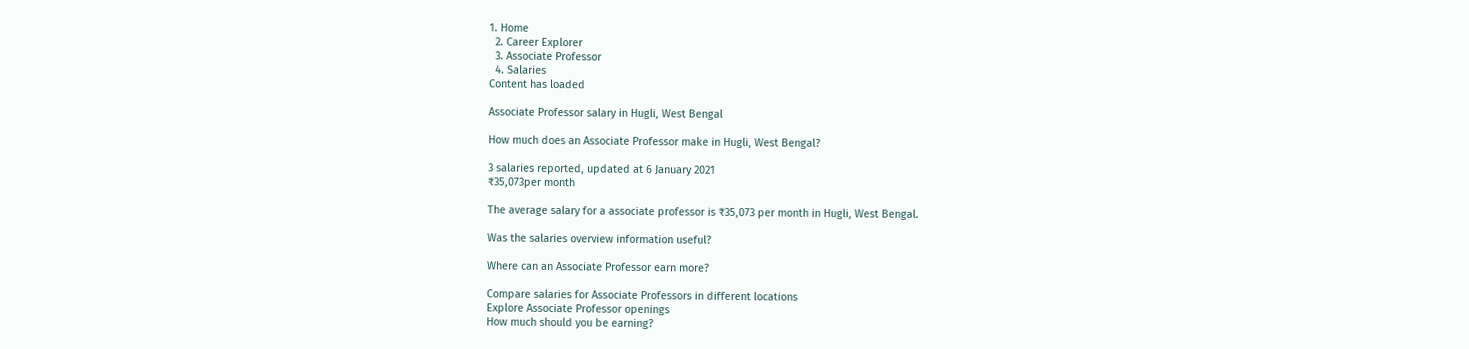1. Home
  2. Career Explorer
  3. Associate Professor
  4. Salaries
Content has loaded

Associate Professor salary in Hugli, West Bengal

How much does an Associate Professor make in Hugli, West Bengal?

3 salaries reported, updated at 6 January 2021
₹35,073per month

The average salary for a associate professor is ₹35,073 per month in Hugli, West Bengal.

Was the salaries overview information useful?

Where can an Associate Professor earn more?

Compare salaries for Associate Professors in different locations
Explore Associate Professor openings
How much should you be earning?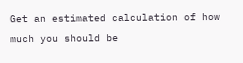Get an estimated calculation of how much you should be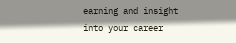earning and insight into your career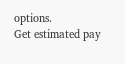options.
Get estimated pay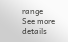range
See more details